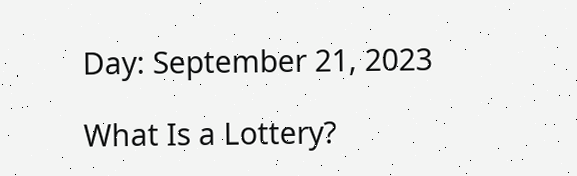Day: September 21, 2023

What Is a Lottery?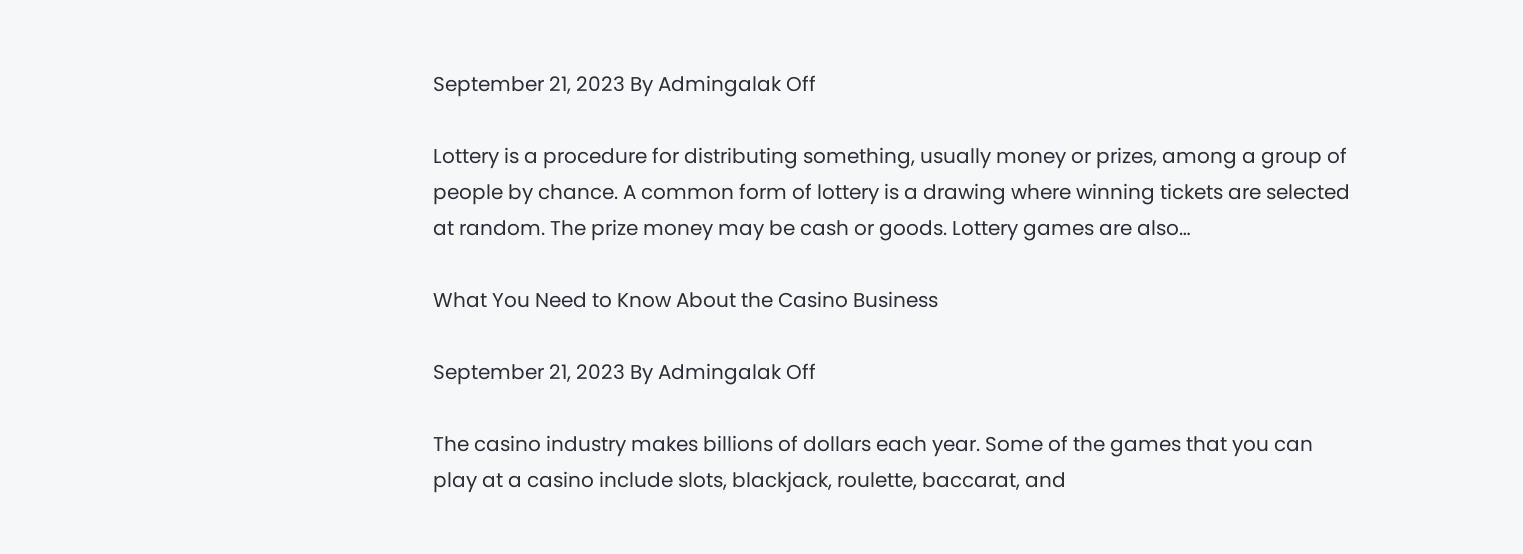September 21, 2023 By Admingalak Off

Lottery is a procedure for distributing something, usually money or prizes, among a group of people by chance. A common form of lottery is a drawing where winning tickets are selected at random. The prize money may be cash or goods. Lottery games are also…

What You Need to Know About the Casino Business

September 21, 2023 By Admingalak Off

The casino industry makes billions of dollars each year. Some of the games that you can play at a casino include slots, blackjack, roulette, baccarat, and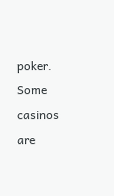poker. Some casinos are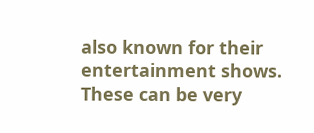also known for their entertainment shows. These can be very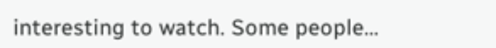interesting to watch. Some people…